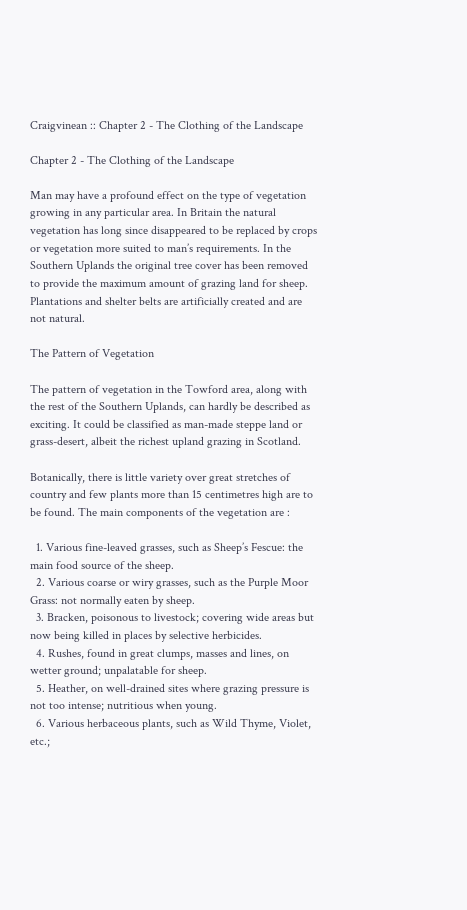Craigvinean :: Chapter 2 - The Clothing of the Landscape

Chapter 2 - The Clothing of the Landscape

Man may have a profound effect on the type of vegetation growing in any particular area. In Britain the natural vegetation has long since disappeared to be replaced by crops or vegetation more suited to man’s requirements. In the Southern Uplands the original tree cover has been removed to provide the maximum amount of grazing land for sheep. Plantations and shelter belts are artificially created and are not natural.

The Pattern of Vegetation

The pattern of vegetation in the Towford area, along with the rest of the Southern Uplands, can hardly be described as exciting. It could be classified as man-made steppe land or grass-desert, albeit the richest upland grazing in Scotland.

Botanically, there is little variety over great stretches of country and few plants more than 15 centimetres high are to be found. The main components of the vegetation are :

  1. Various fine-leaved grasses, such as Sheep’s Fescue: the main food source of the sheep.
  2. Various coarse or wiry grasses, such as the Purple Moor Grass: not normally eaten by sheep.
  3. Bracken, poisonous to livestock; covering wide areas but now being killed in places by selective herbicides.
  4. Rushes, found in great clumps, masses and lines, on wetter ground; unpalatable for sheep.
  5. Heather, on well-drained sites where grazing pressure is not too intense; nutritious when young.
  6. Various herbaceous plants, such as Wild Thyme, Violet, etc.;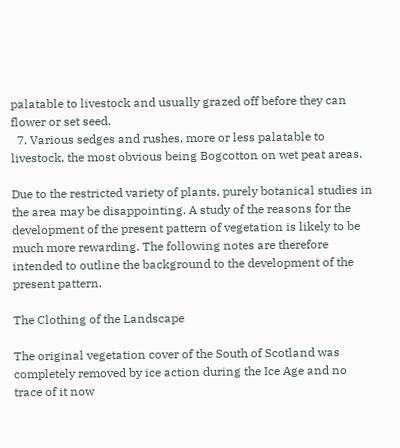palatable to livestock and usually grazed off before they can flower or set seed.
  7. Various sedges and rushes, more or less palatable to livestock, the most obvious being Bogcotton on wet peat areas.

Due to the restricted variety of plants, purely botanical studies in the area may be disappointing. A study of the reasons for the development of the present pattern of vegetation is likely to be much more rewarding. The following notes are therefore intended to outline the background to the development of the present pattern.

The Clothing of the Landscape

The original vegetation cover of the South of Scotland was completely removed by ice action during the Ice Age and no trace of it now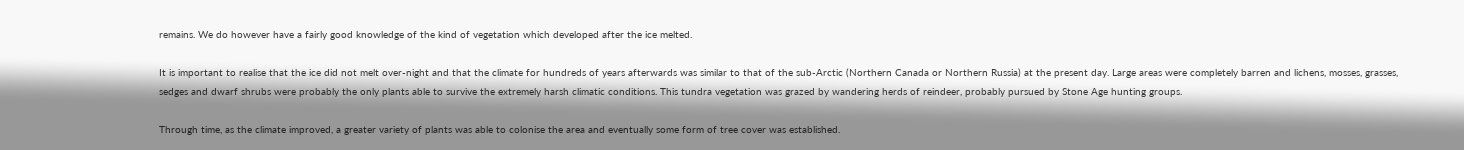remains. We do however have a fairly good knowledge of the kind of vegetation which developed after the ice melted.

It is important to realise that the ice did not melt over-night and that the climate for hundreds of years afterwards was similar to that of the sub-Arctic (Northern Canada or Northern Russia) at the present day. Large areas were completely barren and lichens, mosses, grasses, sedges and dwarf shrubs were probably the only plants able to survive the extremely harsh climatic conditions. This tundra vegetation was grazed by wandering herds of reindeer, probably pursued by Stone Age hunting groups.

Through time, as the climate improved, a greater variety of plants was able to colonise the area and eventually some form of tree cover was established.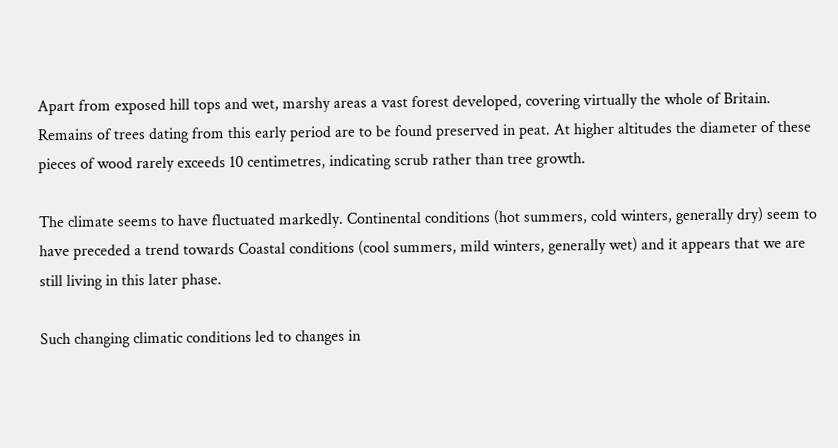Apart from exposed hill tops and wet, marshy areas a vast forest developed, covering virtually the whole of Britain. Remains of trees dating from this early period are to be found preserved in peat. At higher altitudes the diameter of these pieces of wood rarely exceeds 10 centimetres, indicating scrub rather than tree growth.

The climate seems to have fluctuated markedly. Continental conditions (hot summers, cold winters, generally dry) seem to have preceded a trend towards Coastal conditions (cool summers, mild winters, generally wet) and it appears that we are still living in this later phase.

Such changing climatic conditions led to changes in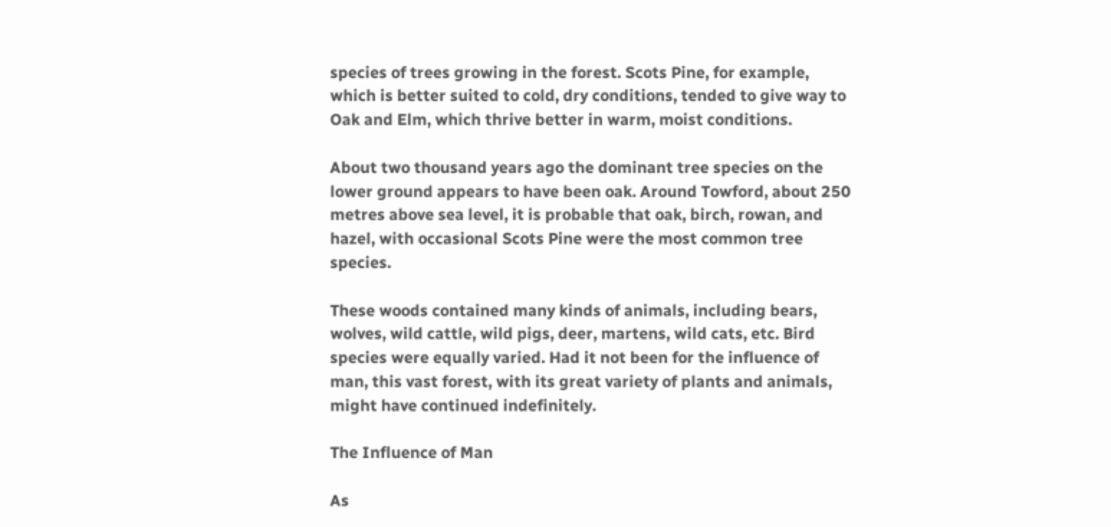species of trees growing in the forest. Scots Pine, for example, which is better suited to cold, dry conditions, tended to give way to Oak and Elm, which thrive better in warm, moist conditions.

About two thousand years ago the dominant tree species on the lower ground appears to have been oak. Around Towford, about 250 metres above sea level, it is probable that oak, birch, rowan, and hazel, with occasional Scots Pine were the most common tree species.

These woods contained many kinds of animals, including bears, wolves, wild cattle, wild pigs, deer, martens, wild cats, etc. Bird species were equally varied. Had it not been for the influence of man, this vast forest, with its great variety of plants and animals, might have continued indefinitely.

The Influence of Man

As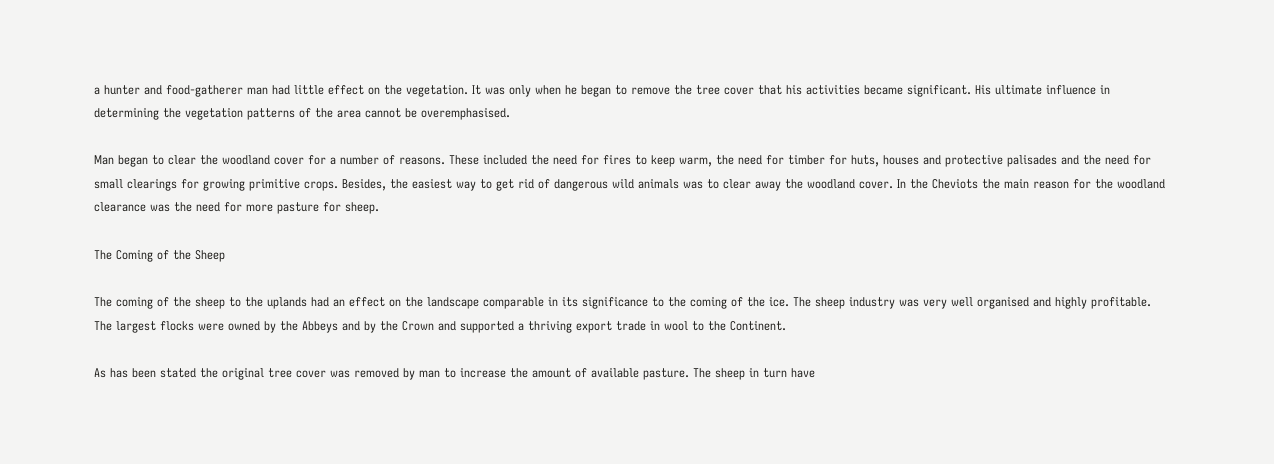a hunter and food-gatherer man had little effect on the vegetation. It was only when he began to remove the tree cover that his activities became significant. His ultimate influence in determining the vegetation patterns of the area cannot be overemphasised.

Man began to clear the woodland cover for a number of reasons. These included the need for fires to keep warm, the need for timber for huts, houses and protective palisades and the need for small clearings for growing primitive crops. Besides, the easiest way to get rid of dangerous wild animals was to clear away the woodland cover. In the Cheviots the main reason for the woodland clearance was the need for more pasture for sheep.

The Coming of the Sheep

The coming of the sheep to the uplands had an effect on the landscape comparable in its significance to the coming of the ice. The sheep industry was very well organised and highly profitable. The largest flocks were owned by the Abbeys and by the Crown and supported a thriving export trade in wool to the Continent.

As has been stated the original tree cover was removed by man to increase the amount of available pasture. The sheep in turn have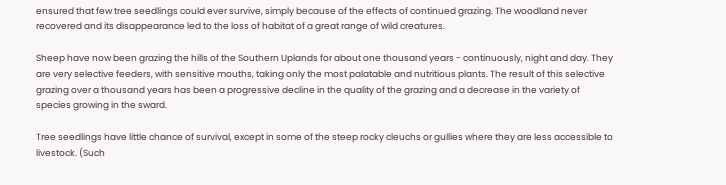ensured that few tree seedlings could ever survive, simply because of the effects of continued grazing. The woodland never recovered and its disappearance led to the loss of habitat of a great range of wild creatures.

Sheep have now been grazing the hills of the Southern Uplands for about one thousand years - continuously, night and day. They are very selective feeders, with sensitive mouths, taking only the most palatable and nutritious plants. The result of this selective grazing over a thousand years has been a progressive decline in the quality of the grazing and a decrease in the variety of species growing in the sward.

Tree seedlings have little chance of survival, except in some of the steep rocky cleuchs or gullies where they are less accessible to livestock. (Such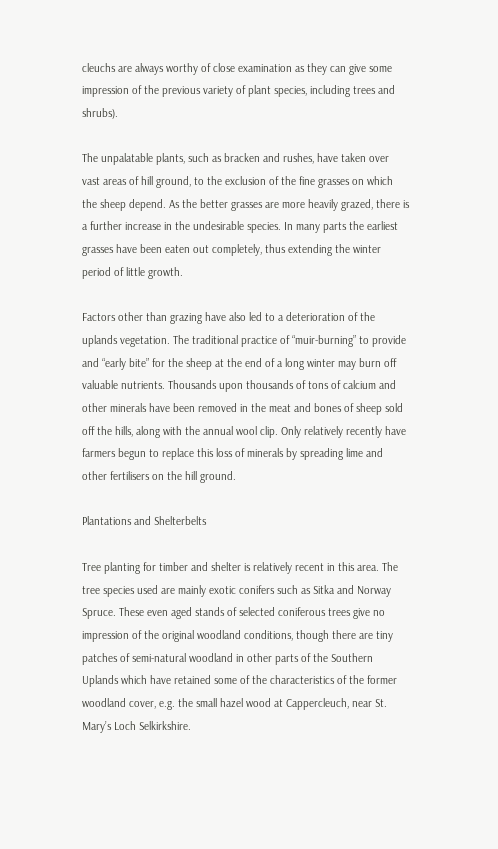cleuchs are always worthy of close examination as they can give some impression of the previous variety of plant species, including trees and shrubs).

The unpalatable plants, such as bracken and rushes, have taken over vast areas of hill ground, to the exclusion of the fine grasses on which the sheep depend. As the better grasses are more heavily grazed, there is a further increase in the undesirable species. In many parts the earliest grasses have been eaten out completely, thus extending the winter period of little growth.

Factors other than grazing have also led to a deterioration of the uplands vegetation. The traditional practice of “muir-burning” to provide and “early bite” for the sheep at the end of a long winter may burn off valuable nutrients. Thousands upon thousands of tons of calcium and other minerals have been removed in the meat and bones of sheep sold off the hills, along with the annual wool clip. Only relatively recently have farmers begun to replace this loss of minerals by spreading lime and other fertilisers on the hill ground.

Plantations and Shelterbelts

Tree planting for timber and shelter is relatively recent in this area. The tree species used are mainly exotic conifers such as Sitka and Norway Spruce. These even aged stands of selected coniferous trees give no impression of the original woodland conditions, though there are tiny patches of semi-natural woodland in other parts of the Southern Uplands which have retained some of the characteristics of the former woodland cover, e.g. the small hazel wood at Cappercleuch, near St. Mary’s Loch Selkirkshire.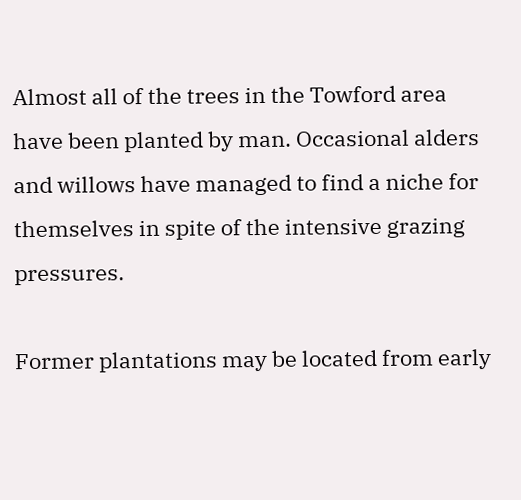Almost all of the trees in the Towford area have been planted by man. Occasional alders and willows have managed to find a niche for themselves in spite of the intensive grazing pressures.

Former plantations may be located from early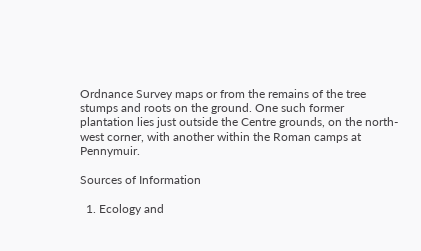Ordnance Survey maps or from the remains of the tree stumps and roots on the ground. One such former plantation lies just outside the Centre grounds, on the north-west corner, with another within the Roman camps at Pennymuir.

Sources of Information

  1. Ecology and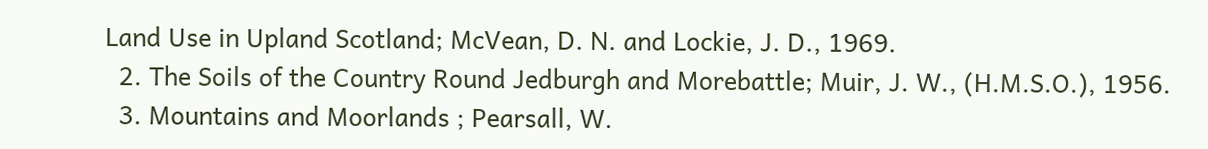Land Use in Upland Scotland; McVean, D. N. and Lockie, J. D., 1969.
  2. The Soils of the Country Round Jedburgh and Morebattle; Muir, J. W., (H.M.S.O.), 1956.
  3. Mountains and Moorlands ; Pearsall, W.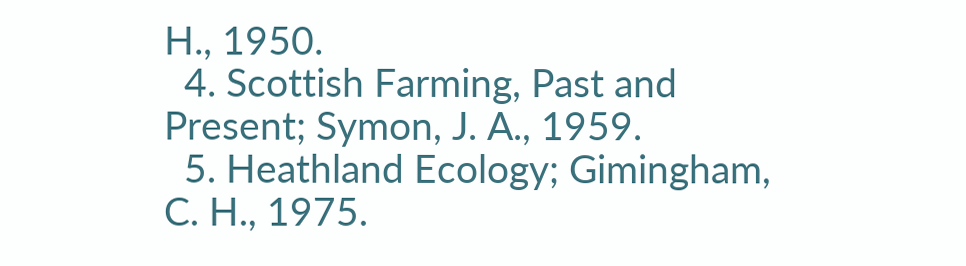H., 1950.
  4. Scottish Farming, Past and Present; Symon, J. A., 1959.
  5. Heathland Ecology; Gimingham, C. H., 1975.